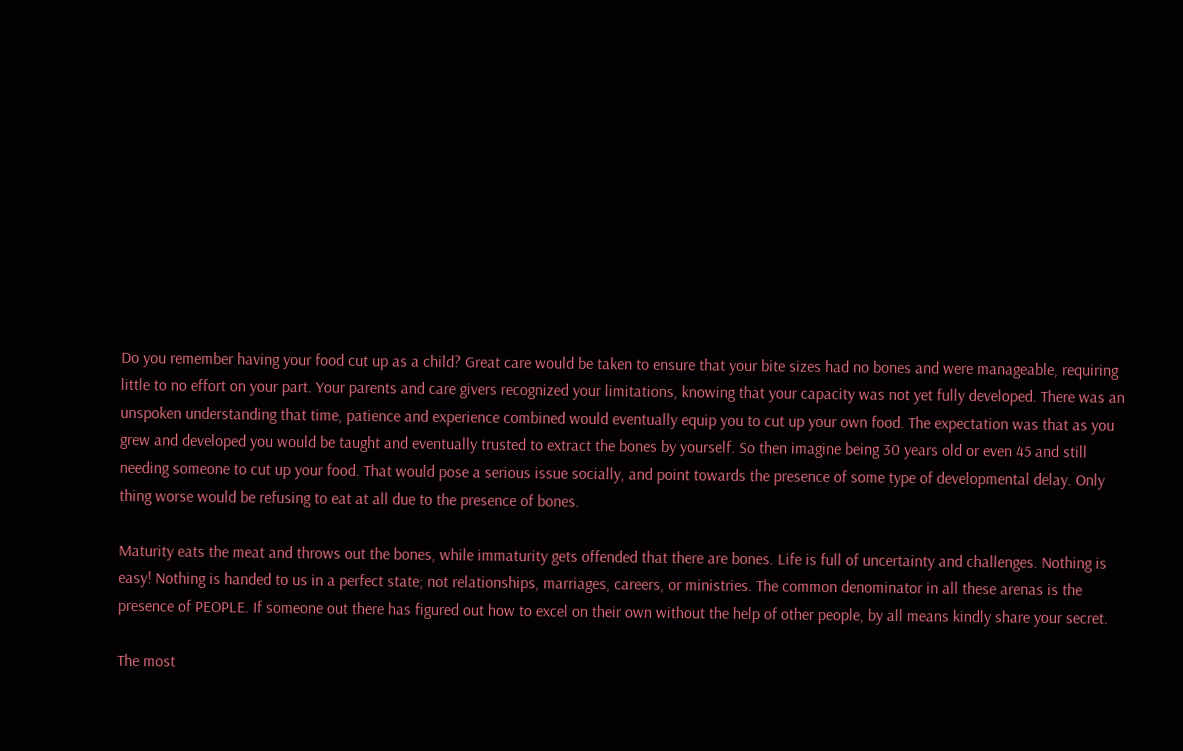Do you remember having your food cut up as a child? Great care would be taken to ensure that your bite sizes had no bones and were manageable, requiring little to no effort on your part. Your parents and care givers recognized your limitations, knowing that your capacity was not yet fully developed. There was an unspoken understanding that time, patience and experience combined would eventually equip you to cut up your own food. The expectation was that as you grew and developed you would be taught and eventually trusted to extract the bones by yourself. So then imagine being 30 years old or even 45 and still needing someone to cut up your food. That would pose a serious issue socially, and point towards the presence of some type of developmental delay. Only thing worse would be refusing to eat at all due to the presence of bones.

Maturity eats the meat and throws out the bones, while immaturity gets offended that there are bones. Life is full of uncertainty and challenges. Nothing is easy! Nothing is handed to us in a perfect state; not relationships, marriages, careers, or ministries. The common denominator in all these arenas is the presence of PEOPLE. If someone out there has figured out how to excel on their own without the help of other people, by all means kindly share your secret.

The most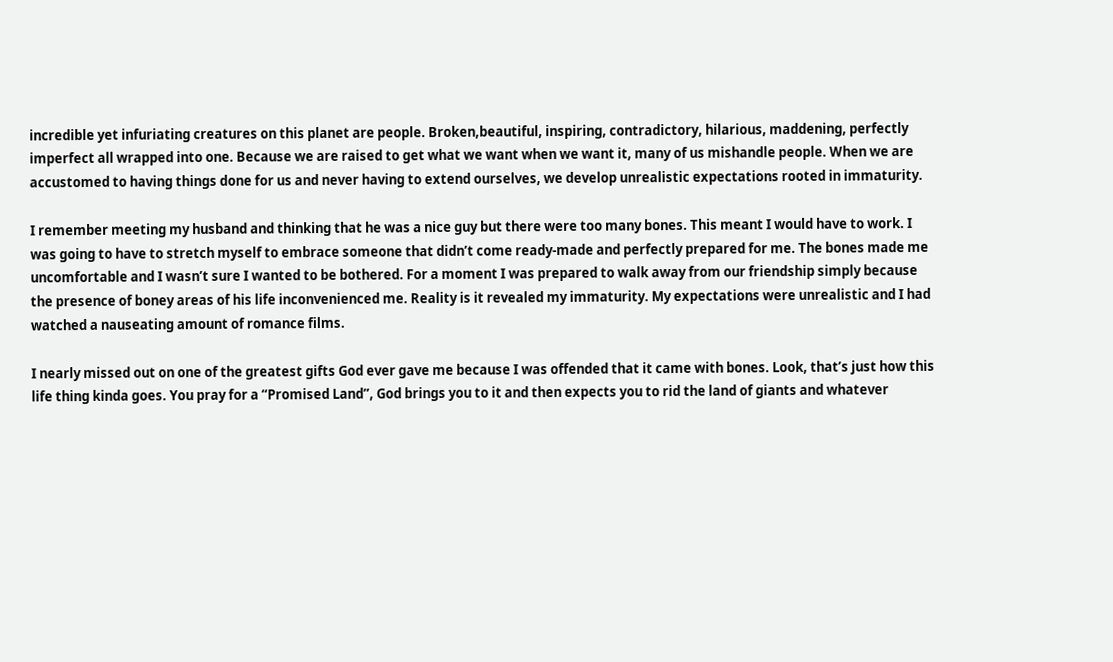incredible yet infuriating creatures on this planet are people. Broken,beautiful, inspiring, contradictory, hilarious, maddening, perfectly imperfect all wrapped into one. Because we are raised to get what we want when we want it, many of us mishandle people. When we are accustomed to having things done for us and never having to extend ourselves, we develop unrealistic expectations rooted in immaturity.

I remember meeting my husband and thinking that he was a nice guy but there were too many bones. This meant I would have to work. I was going to have to stretch myself to embrace someone that didn’t come ready-made and perfectly prepared for me. The bones made me uncomfortable and I wasn’t sure I wanted to be bothered. For a moment I was prepared to walk away from our friendship simply because the presence of boney areas of his life inconvenienced me. Reality is it revealed my immaturity. My expectations were unrealistic and I had watched a nauseating amount of romance films.

I nearly missed out on one of the greatest gifts God ever gave me because I was offended that it came with bones. Look, that’s just how this life thing kinda goes. You pray for a “Promised Land”, God brings you to it and then expects you to rid the land of giants and whatever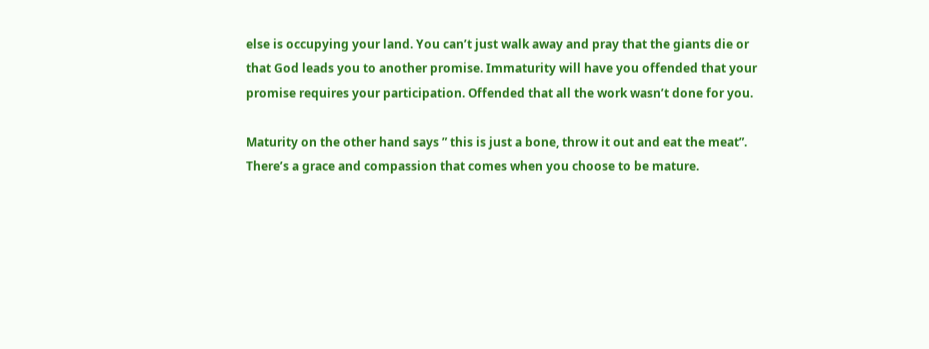else is occupying your land. You can’t just walk away and pray that the giants die or that God leads you to another promise. Immaturity will have you offended that your promise requires your participation. Offended that all the work wasn’t done for you.

Maturity on the other hand says ” this is just a bone, throw it out and eat the meat”. There’s a grace and compassion that comes when you choose to be mature.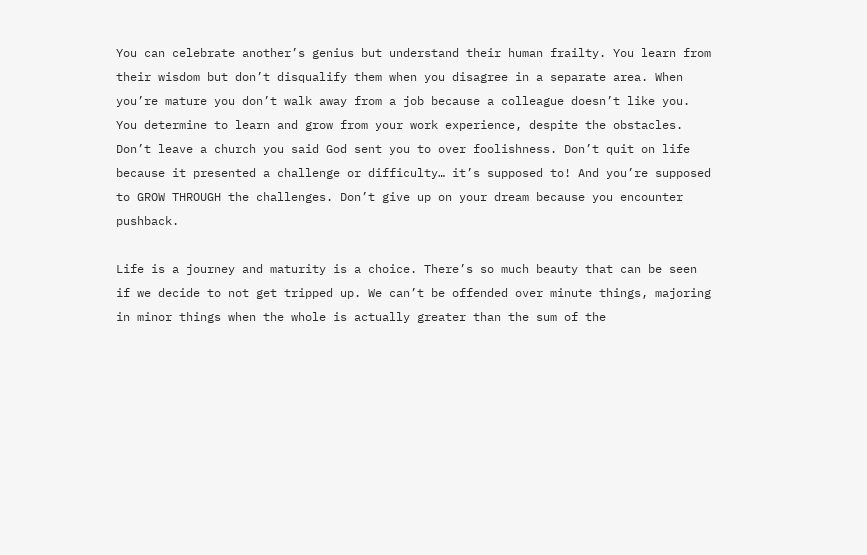You can celebrate another’s genius but understand their human frailty. You learn from their wisdom but don’t disqualify them when you disagree in a separate area. When you’re mature you don’t walk away from a job because a colleague doesn’t like you. You determine to learn and grow from your work experience, despite the obstacles. Don’t leave a church you said God sent you to over foolishness. Don’t quit on life because it presented a challenge or difficulty… it’s supposed to! And you’re supposed to GROW THROUGH the challenges. Don’t give up on your dream because you encounter pushback.

Life is a journey and maturity is a choice. There’s so much beauty that can be seen if we decide to not get tripped up. We can’t be offended over minute things, majoring in minor things when the whole is actually greater than the sum of the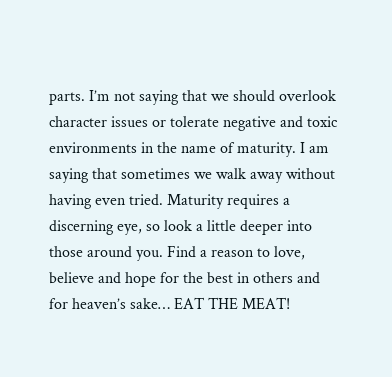parts. I’m not saying that we should overlook character issues or tolerate negative and toxic environments in the name of maturity. I am saying that sometimes we walk away without having even tried. Maturity requires a discerning eye, so look a little deeper into those around you. Find a reason to love, believe and hope for the best in others and for heaven’s sake… EAT THE MEAT!